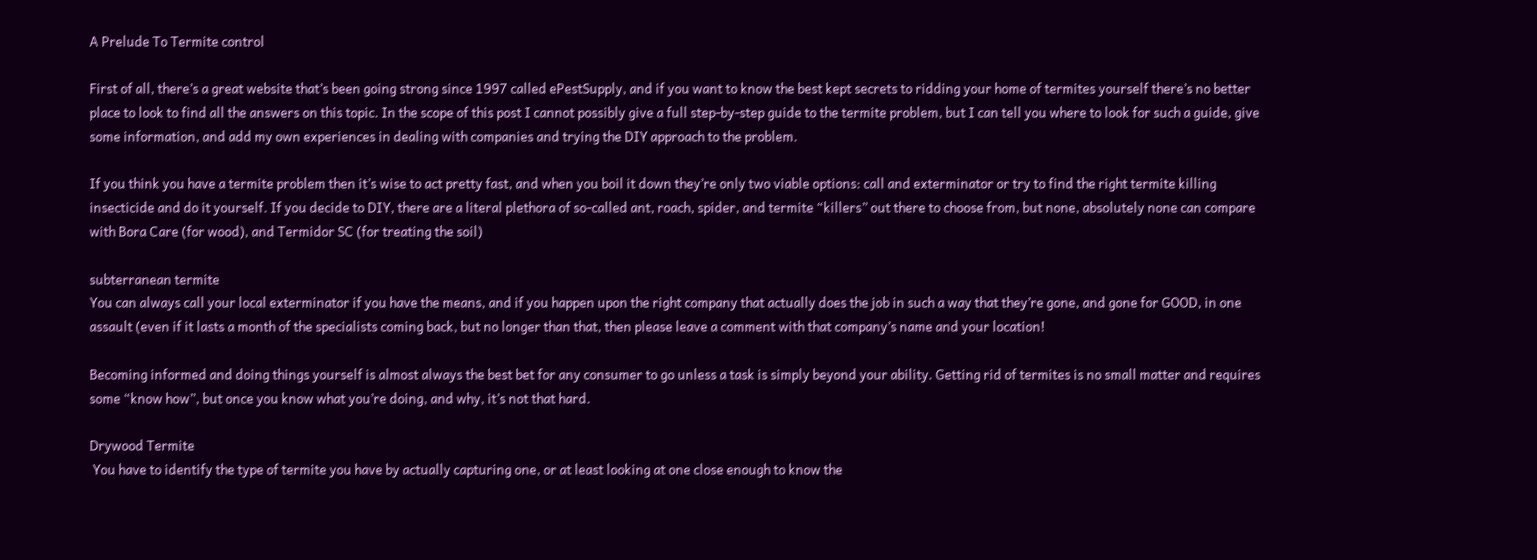A Prelude To Termite control

First of all, there’s a great website that’s been going strong since 1997 called ePestSupply, and if you want to know the best kept secrets to ridding your home of termites yourself there’s no better place to look to find all the answers on this topic. In the scope of this post I cannot possibly give a full step-by-step guide to the termite problem, but I can tell you where to look for such a guide, give some information, and add my own experiences in dealing with companies and trying the DIY approach to the problem.

If you think you have a termite problem then it’s wise to act pretty fast, and when you boil it down they’re only two viable options: call and exterminator or try to find the right termite killing insecticide and do it yourself. If you decide to DIY, there are a literal plethora of so-called ant, roach, spider, and termite “killers” out there to choose from, but none, absolutely none can compare with Bora Care (for wood), and Termidor SC (for treating the soil)

subterranean termite
You can always call your local exterminator if you have the means, and if you happen upon the right company that actually does the job in such a way that they’re gone, and gone for GOOD, in one assault (even if it lasts a month of the specialists coming back, but no longer than that, then please leave a comment with that company’s name and your location!

Becoming informed and doing things yourself is almost always the best bet for any consumer to go unless a task is simply beyond your ability. Getting rid of termites is no small matter and requires some “know how”, but once you know what you’re doing, and why, it’s not that hard.

Drywood Termite
 You have to identify the type of termite you have by actually capturing one, or at least looking at one close enough to know the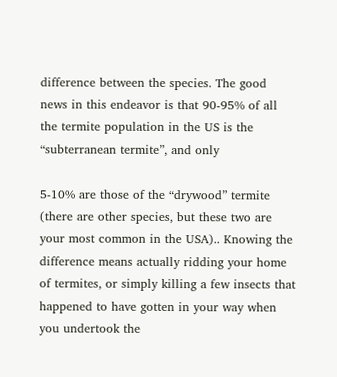difference between the species. The good news in this endeavor is that 90-95% of all the termite population in the US is the “subterranean termite”, and only

5-10% are those of the “drywood” termite (there are other species, but these two are your most common in the USA).. Knowing the difference means actually ridding your home of termites, or simply killing a few insects that happened to have gotten in your way when you undertook the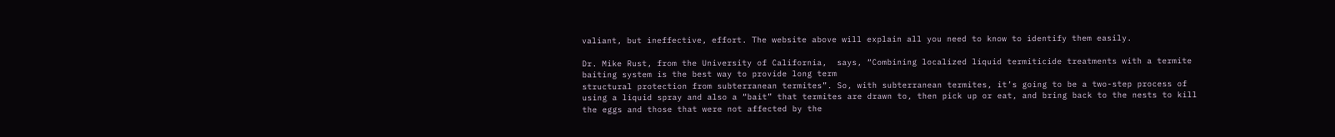valiant, but ineffective, effort. The website above will explain all you need to know to identify them easily.

Dr. Mike Rust, from the University of California,  says, “Combining localized liquid termiticide treatments with a termite baiting system is the best way to provide long term
structural protection from subterranean termites”. So, with subterranean termites, it’s going to be a two-step process of using a liquid spray and also a “bait” that termites are drawn to, then pick up or eat, and bring back to the nests to kill the eggs and those that were not affected by the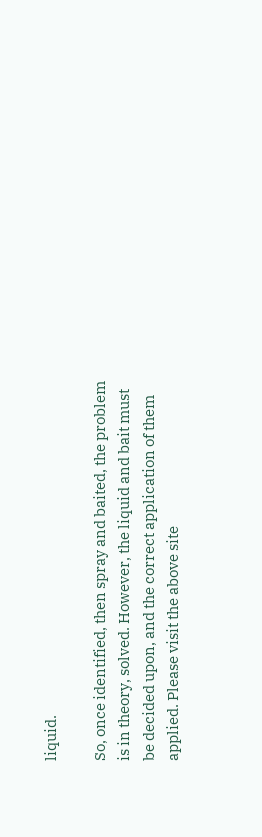liquid.

So, once identified, then spray and baited, the problem is in theory, solved. However, the liquid and bait must be decided upon, and the correct application of them applied. Please visit the above site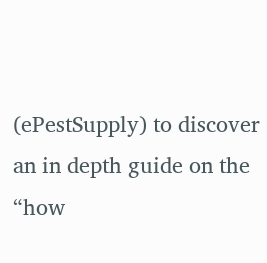(ePestSupply) to discover an in depth guide on the “how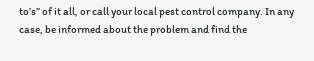to’s” of it all, or call your local pest control company. In any case, be informed about the problem and find the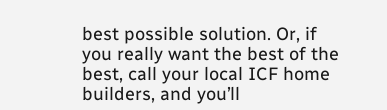best possible solution. Or, if you really want the best of the best, call your local ICF home builders, and you’ll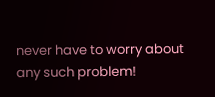never have to worry about any such problem!